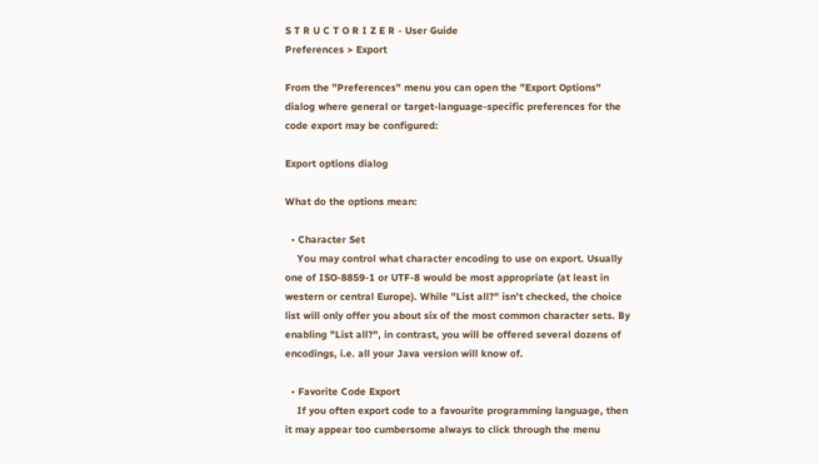S T R U C T O R I Z E R - User Guide
Preferences > Export

From the "Preferences" menu you can open the "Export Options" dialog where general or target-language-specific preferences for the code export may be configured:

Export options dialog

What do the options mean:

  • Character Set
    You may control what character encoding to use on export. Usually one of ISO-8859-1 or UTF-8 would be most appropriate (at least in western or central Europe). While "List all?" isn't checked, the choice list will only offer you about six of the most common character sets. By enabling "List all?", in contrast, you will be offered several dozens of encodings, i.e. all your Java version will know of.

  • Favorite Code Export
    If you often export code to a favourite programming language, then it may appear too cumbersome always to click through the menu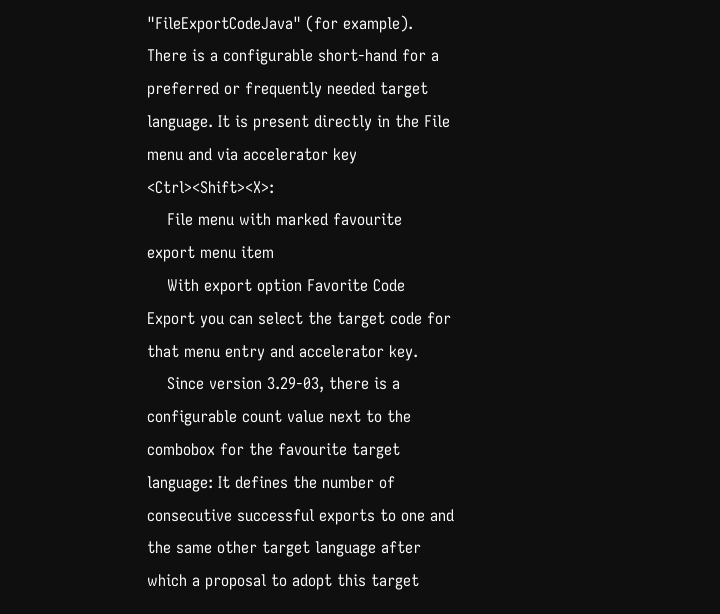"FileExportCodeJava" (for example). There is a configurable short-hand for a preferred or frequently needed target language. It is present directly in the File menu and via accelerator key <Ctrl><Shift><X>:
    File menu with marked favourite export menu item
    With export option Favorite Code Export you can select the target code for that menu entry and accelerator key.
    Since version 3.29-03, there is a configurable count value next to the combobox for the favourite target language: It defines the number of consecutive successful exports to one and the same other target language after which a proposal to adopt this target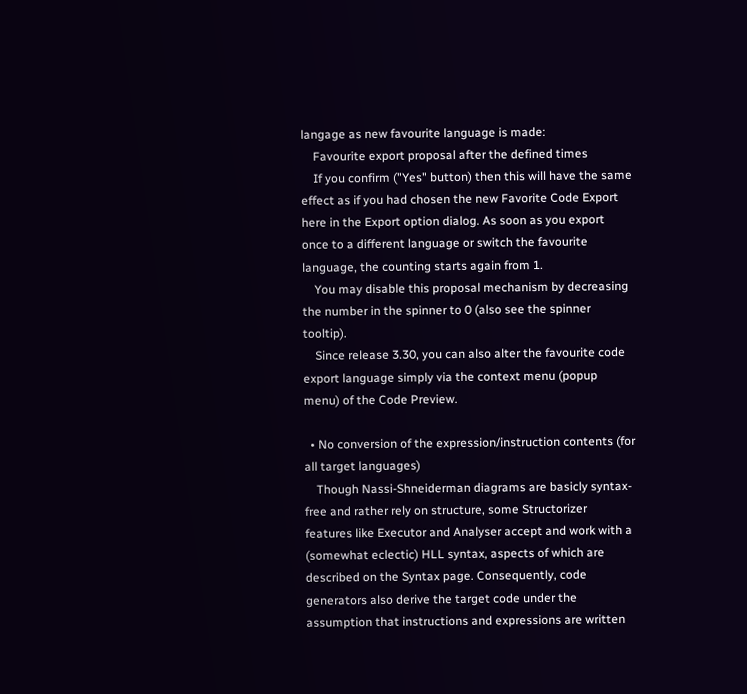langage as new favourite language is made:
    Favourite export proposal after the defined times
    If you confirm ("Yes" button) then this will have the same effect as if you had chosen the new Favorite Code Export here in the Export option dialog. As soon as you export once to a different language or switch the favourite language, the counting starts again from 1.
    You may disable this proposal mechanism by decreasing the number in the spinner to 0 (also see the spinner tooltip).
    Since release 3.30, you can also alter the favourite code export language simply via the context menu (popup menu) of the Code Preview.

  • No conversion of the expression/instruction contents (for all target languages)
    Though Nassi-Shneiderman diagrams are basicly syntax-free and rather rely on structure, some Structorizer features like Executor and Analyser accept and work with a (somewhat eclectic) HLL syntax, aspects of which are described on the Syntax page. Consequently, code generators also derive the target code under the assumption that instructions and expressions are written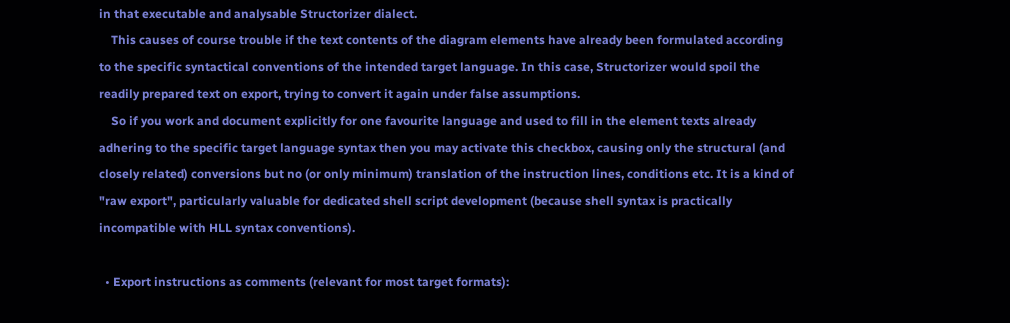in that executable and analysable Structorizer dialect.
    This causes of course trouble if the text contents of the diagram elements have already been formulated according to the specific syntactical conventions of the intended target language. In this case, Structorizer would spoil the readily prepared text on export, trying to convert it again under false assumptions.
    So if you work and document explicitly for one favourite language and used to fill in the element texts already adhering to the specific target language syntax then you may activate this checkbox, causing only the structural (and closely related) conversions but no (or only minimum) translation of the instruction lines, conditions etc. It is a kind of "raw export", particularly valuable for dedicated shell script development (because shell syntax is practically incompatible with HLL syntax conventions).

  • Export instructions as comments (relevant for most target formats):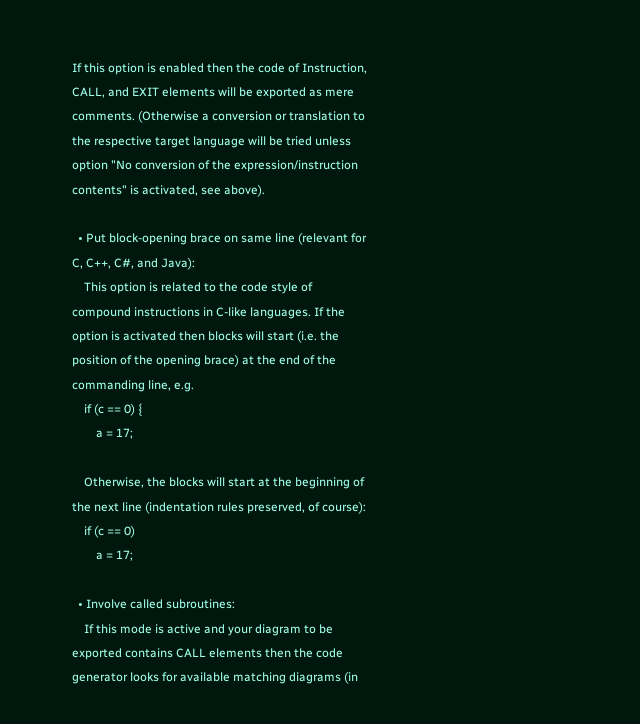If this option is enabled then the code of Instruction, CALL, and EXIT elements will be exported as mere comments. (Otherwise a conversion or translation to the respective target language will be tried unless option "No conversion of the expression/instruction contents" is activated, see above).

  • Put block-opening brace on same line (relevant for C, C++, C#, and Java):
    This option is related to the code style of compound instructions in C-like languages. If the option is activated then blocks will start (i.e. the position of the opening brace) at the end of the commanding line, e.g.
    if (c == 0) {
        a = 17;

    Otherwise, the blocks will start at the beginning of the next line (indentation rules preserved, of course):
    if (c == 0)
        a = 17;

  • Involve called subroutines:
    If this mode is active and your diagram to be exported contains CALL elements then the code generator looks for available matching diagrams (in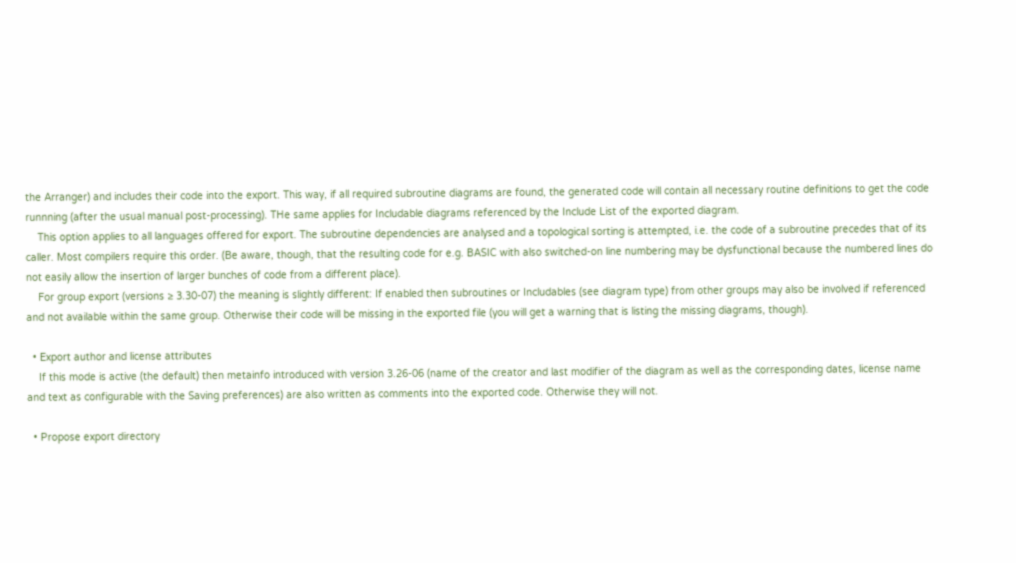the Arranger) and includes their code into the export. This way, if all required subroutine diagrams are found, the generated code will contain all necessary routine definitions to get the code runnning (after the usual manual post-processing). THe same applies for Includable diagrams referenced by the Include List of the exported diagram.
    This option applies to all languages offered for export. The subroutine dependencies are analysed and a topological sorting is attempted, i.e. the code of a subroutine precedes that of its caller. Most compilers require this order. (Be aware, though, that the resulting code for e.g. BASIC with also switched-on line numbering may be dysfunctional because the numbered lines do not easily allow the insertion of larger bunches of code from a different place).
    For group export (versions ≥ 3.30-07) the meaning is slightly different: If enabled then subroutines or Includables (see diagram type) from other groups may also be involved if referenced and not available within the same group. Otherwise their code will be missing in the exported file (you will get a warning that is listing the missing diagrams, though).

  • Export author and license attributes
    If this mode is active (the default) then metainfo introduced with version 3.26-06 (name of the creator and last modifier of the diagram as well as the corresponding dates, license name and text as configurable with the Saving preferences) are also written as comments into the exported code. Otherwise they will not.

  • Propose export directory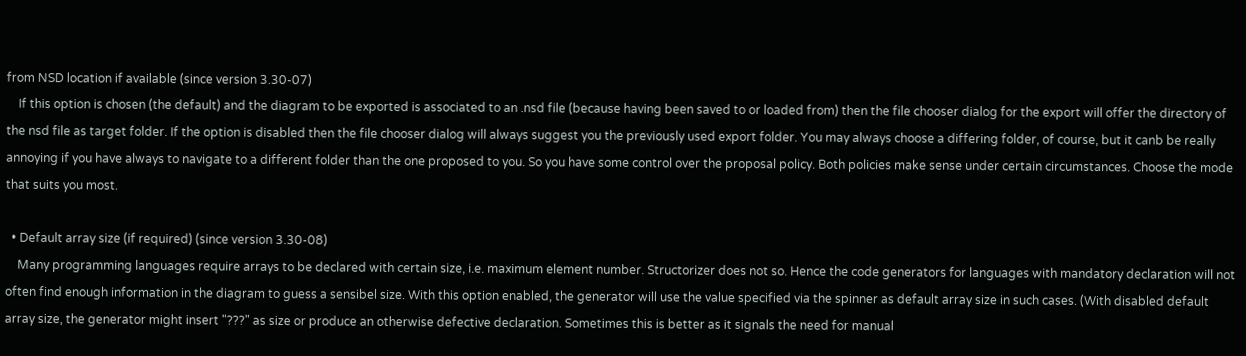from NSD location if available (since version 3.30-07)
    If this option is chosen (the default) and the diagram to be exported is associated to an .nsd file (because having been saved to or loaded from) then the file chooser dialog for the export will offer the directory of the nsd file as target folder. If the option is disabled then the file chooser dialog will always suggest you the previously used export folder. You may always choose a differing folder, of course, but it canb be really annoying if you have always to navigate to a different folder than the one proposed to you. So you have some control over the proposal policy. Both policies make sense under certain circumstances. Choose the mode that suits you most.

  • Default array size (if required) (since version 3.30-08)
    Many programming languages require arrays to be declared with certain size, i.e. maximum element number. Structorizer does not so. Hence the code generators for languages with mandatory declaration will not often find enough information in the diagram to guess a sensibel size. With this option enabled, the generator will use the value specified via the spinner as default array size in such cases. (With disabled default array size, the generator might insert "???" as size or produce an otherwise defective declaration. Sometimes this is better as it signals the need for manual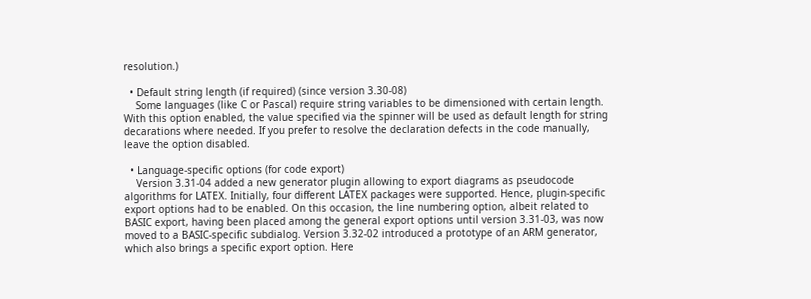resolution.)

  • Default string length (if required) (since version 3.30-08)
    Some languages (like C or Pascal) require string variables to be dimensioned with certain length. With this option enabled, the value specified via the spinner will be used as default length for string decarations where needed. If you prefer to resolve the declaration defects in the code manually, leave the option disabled.

  • Language-specific options (for code export)
    Version 3.31-04 added a new generator plugin allowing to export diagrams as pseudocode algorithms for LATEX. Initially, four different LATEX packages were supported. Hence, plugin-specific export options had to be enabled. On this occasion, the line numbering option, albeit related to BASIC export, having been placed among the general export options until version 3.31-03, was now moved to a BASIC-specific subdialog. Version 3.32-02 introduced a prototype of an ARM generator, which also brings a specific export option. Here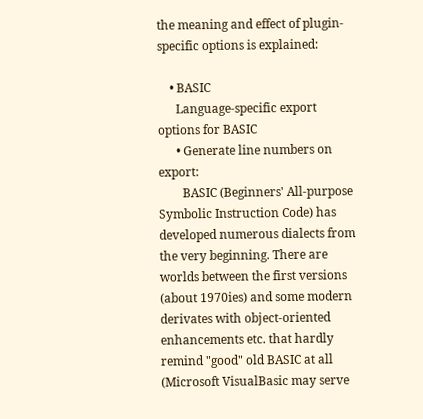the meaning and effect of plugin-specific options is explained:

    • BASIC
      Language-specific export options for BASIC
      • Generate line numbers on export:
        BASIC (Beginners' All-purpose Symbolic Instruction Code) has developed numerous dialects from the very beginning. There are worlds between the first versions (about 1970ies) and some modern derivates with object-oriented enhancements etc. that hardly remind "good" old BASIC at all (Microsoft VisualBasic may serve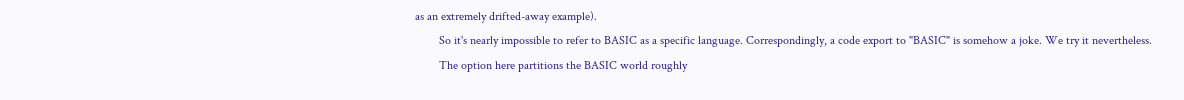as an extremely drifted-away example).
        So it's nearly impossible to refer to BASIC as a specific language. Correspondingly, a code export to "BASIC" is somehow a joke. We try it nevertheless.
        The option here partitions the BASIC world roughly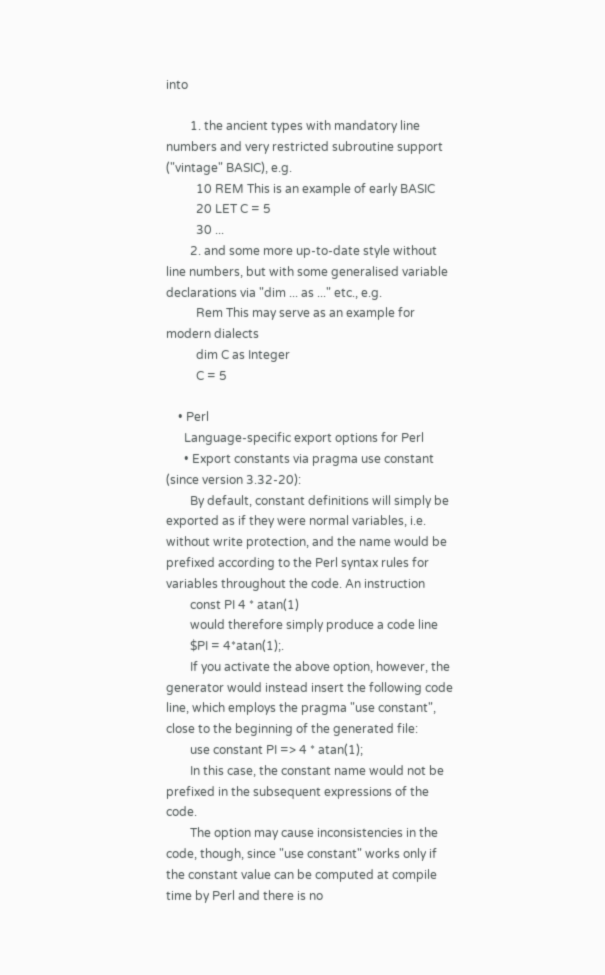into

        1. the ancient types with mandatory line numbers and very restricted subroutine support ("vintage" BASIC), e.g.
          10 REM This is an example of early BASIC
          20 LET C = 5
          30 ...
        2. and some more up-to-date style without line numbers, but with some generalised variable declarations via "dim ... as ..." etc., e.g.
          Rem This may serve as an example for modern dialects
          dim C as Integer
          C = 5

    • Perl
      Language-specific export options for Perl
      • Export constants via pragma use constant (since version 3.32-20):
        By default, constant definitions will simply be exported as if they were normal variables, i.e. without write protection, and the name would be prefixed according to the Perl syntax rules for variables throughout the code. An instruction
        const PI 4 * atan(1)
        would therefore simply produce a code line
        $PI = 4*atan(1);.
        If you activate the above option, however, the generator would instead insert the following code line, which employs the pragma "use constant", close to the beginning of the generated file:
        use constant PI => 4 * atan(1);
        In this case, the constant name would not be prefixed in the subsequent expressions of the code.
        The option may cause inconsistencies in the code, though, since "use constant" works only if the constant value can be computed at compile time by Perl and there is no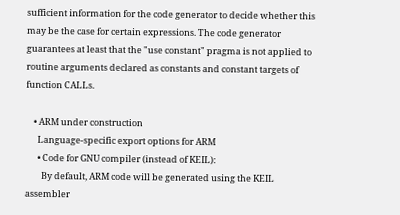sufficient information for the code generator to decide whether this may be the case for certain expressions. The code generator guarantees at least that the "use constant" pragma is not applied to routine arguments declared as constants and constant targets of function CALLs.

    • ARM under construction
      Language-specific export options for ARM
      • Code for GNU compiler (instead of KEIL):
        By default, ARM code will be generated using the KEIL assembler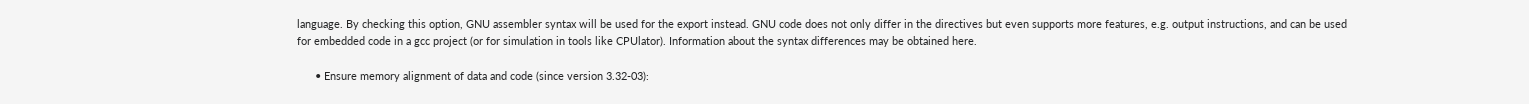language. By checking this option, GNU assembler syntax will be used for the export instead. GNU code does not only differ in the directives but even supports more features, e.g. output instructions, and can be used for embedded code in a gcc project (or for simulation in tools like CPUlator). Information about the syntax differences may be obtained here.

      • Ensure memory alignment of data and code (since version 3.32-03):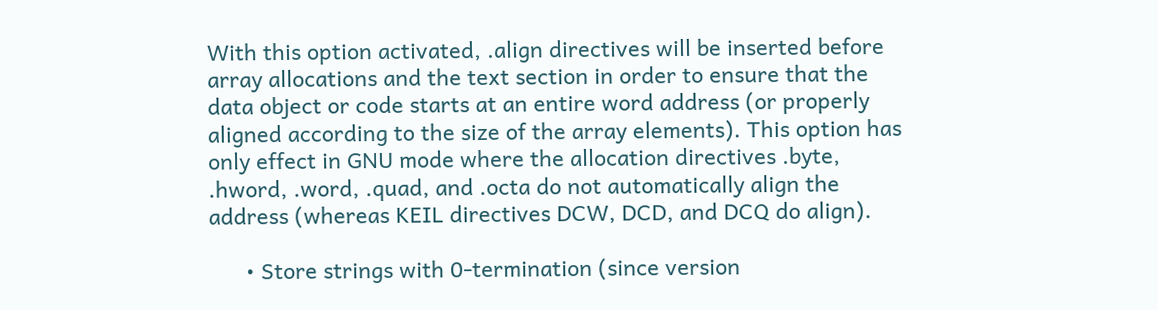With this option activated, .align directives will be inserted before array allocations and the text section in order to ensure that the data object or code starts at an entire word address (or properly aligned according to the size of the array elements). This option has only effect in GNU mode where the allocation directives .byte, .hword, .word, .quad, and .octa do not automatically align the address (whereas KEIL directives DCW, DCD, and DCQ do align).

      • Store strings with 0-termination (since version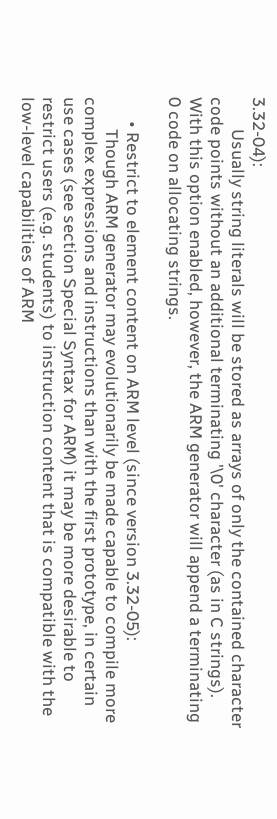3.32-04):
        Usually string literals will be stored as arrays of only the contained character code points without an additional terminating '\0' character (as in C strings). With this option enabled, however, the ARM generator will append a terminating 0 code on allocating strings.

      • Restrict to element content on ARM level (since version 3.32-05):
        Though ARM generator may evolutionarily be made capable to compile more complex expressions and instructions than with the first prototype, in certain use cases (see section Special Syntax for ARM) it may be more desirable to restrict users (e.g. students) to instruction content that is compatible with the low-level capabilities of ARM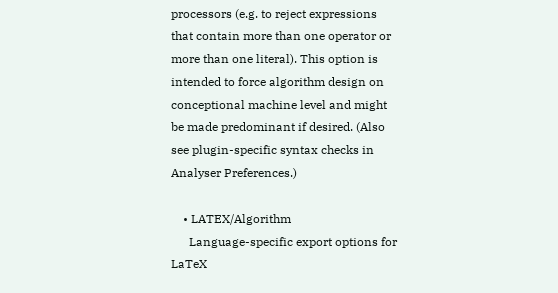processors (e.g. to reject expressions that contain more than one operator or more than one literal). This option is intended to force algorithm design on conceptional machine level and might be made predominant if desired. (Also see plugin-specific syntax checks in Analyser Preferences.)

    • LATEX/Algorithm
      Language-specific export options for LaTeX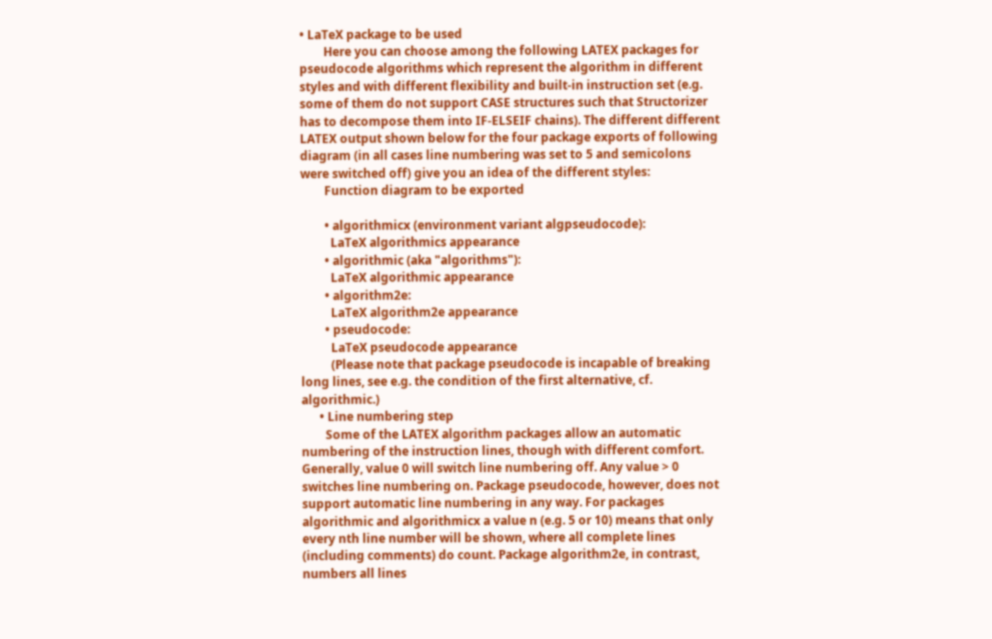• LaTeX package to be used
        Here you can choose among the following LATEX packages for pseudocode algorithms which represent the algorithm in different styles and with different flexibility and built-in instruction set (e.g. some of them do not support CASE structures such that Structorizer has to decompose them into IF-ELSEIF chains). The different different LATEX output shown below for the four package exports of following diagram (in all cases line numbering was set to 5 and semicolons were switched off) give you an idea of the different styles:
        Function diagram to be exported

        • algorithmicx (environment variant algpseudocode):
          LaTeX algorithmics appearance
        • algorithmic (aka "algorithms"):
          LaTeX algorithmic appearance
        • algorithm2e:
          LaTeX algorithm2e appearance
        • pseudocode:
          LaTeX pseudocode appearance
          (Please note that package pseudocode is incapable of breaking long lines, see e.g. the condition of the first alternative, cf. algorithmic.)
      • Line numbering step
        Some of the LATEX algorithm packages allow an automatic numbering of the instruction lines, though with different comfort. Generally, value 0 will switch line numbering off. Any value > 0 switches line numbering on. Package pseudocode, however, does not support automatic line numbering in any way. For packages algorithmic and algorithmicx a value n (e.g. 5 or 10) means that only every nth line number will be shown, where all complete lines (including comments) do count. Package algorithm2e, in contrast, numbers all lines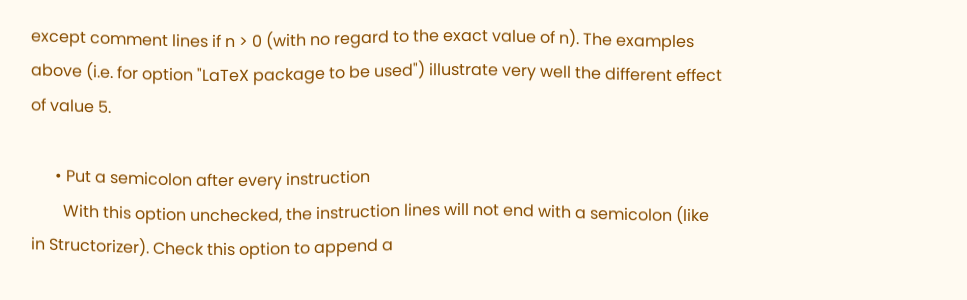except comment lines if n > 0 (with no regard to the exact value of n). The examples above (i.e. for option "LaTeX package to be used") illustrate very well the different effect of value 5.

      • Put a semicolon after every instruction
        With this option unchecked, the instruction lines will not end with a semicolon (like in Structorizer). Check this option to append a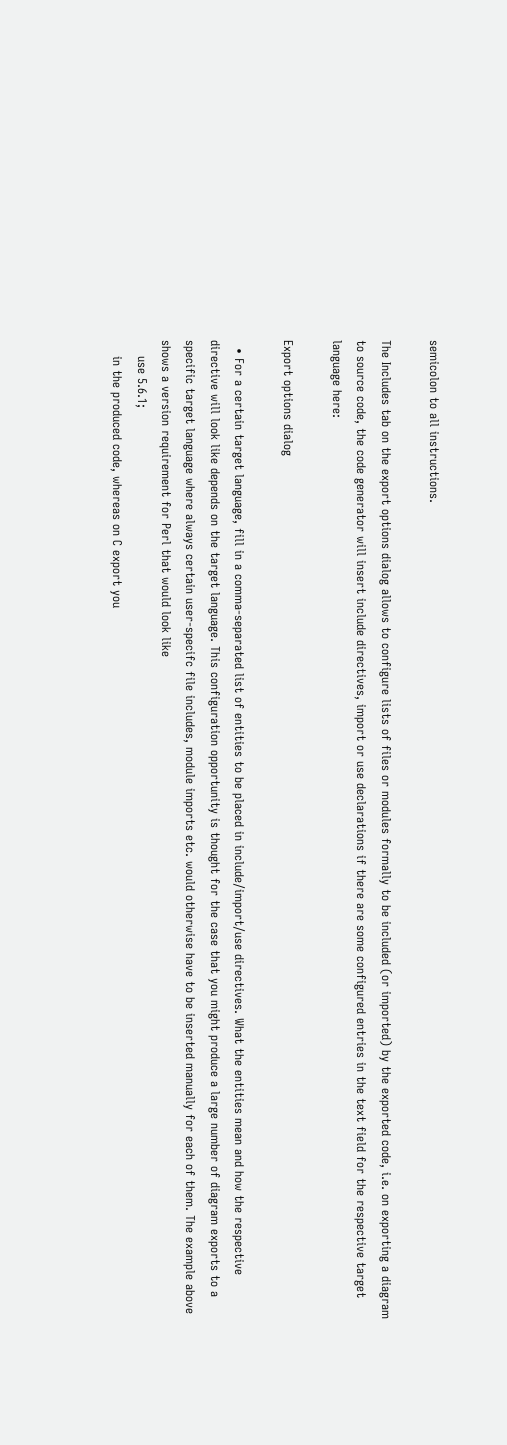semicolon to all instructions.

The Includes tab on the export options dialog allows to configure lists of files or modules formally to be included (or imported) by the exported code, i.e. on exporting a diagram to source code, the code generator will insert include directives, import or use declarations if there are some configured entries in the text field for the respective target language here:

Export options dialog

  • For a certain target language, fill in a comma-separated list of entities to be placed in include/import/use directives. What the entities mean and how the respective directive will look like depends on the target language. This configuration opportunity is thought for the case that you might produce a large number of diagram exports to a specific target language where always certain user-specifc file includes, module imports etc. would otherwise have to be inserted manually for each of them. The example above shows a version requirement for Perl that would look like
    use 5.6.1;
    in the produced code, whereas on C export you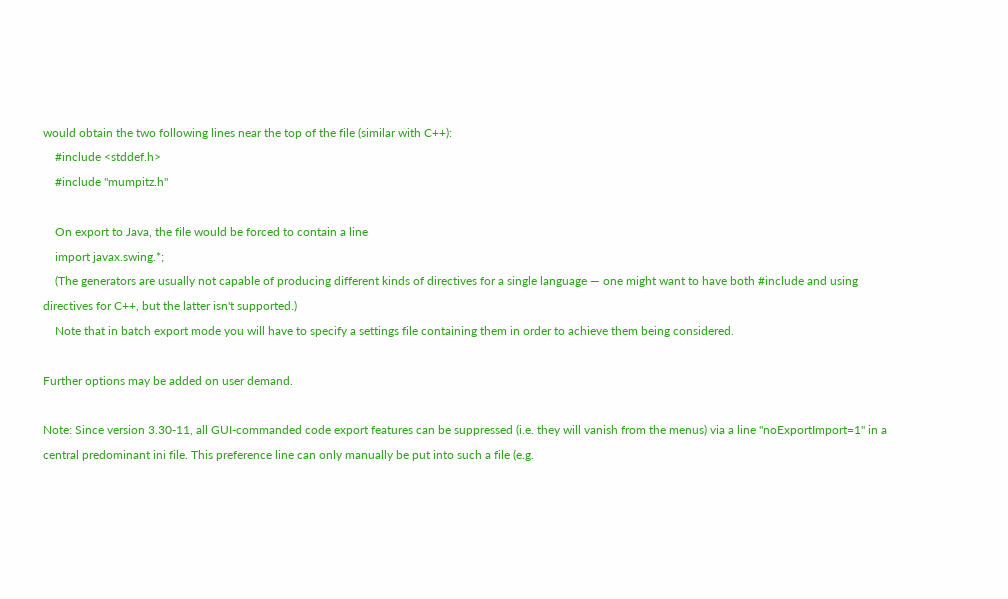would obtain the two following lines near the top of the file (similar with C++):
    #include <stddef.h>
    #include "mumpitz.h"

    On export to Java, the file would be forced to contain a line
    import javax.swing.*;
    (The generators are usually not capable of producing different kinds of directives for a single language — one might want to have both #include and using directives for C++, but the latter isn't supported.)
    Note that in batch export mode you will have to specify a settings file containing them in order to achieve them being considered.

Further options may be added on user demand.

Note: Since version 3.30-11, all GUI-commanded code export features can be suppressed (i.e. they will vanish from the menus) via a line "noExportImport=1" in a central predominant ini file. This preference line can only manually be put into such a file (e.g.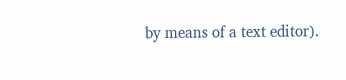by means of a text editor).